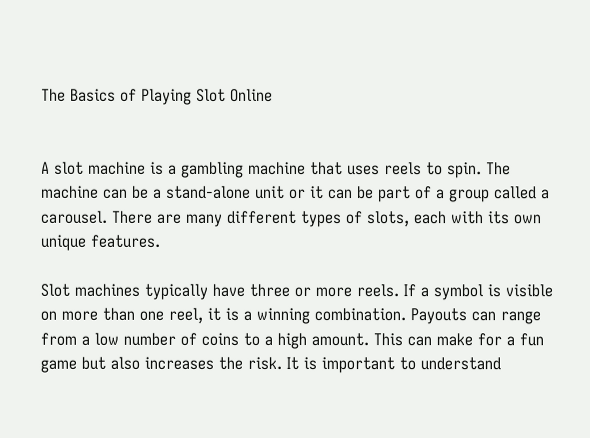The Basics of Playing Slot Online


A slot machine is a gambling machine that uses reels to spin. The machine can be a stand-alone unit or it can be part of a group called a carousel. There are many different types of slots, each with its own unique features.

Slot machines typically have three or more reels. If a symbol is visible on more than one reel, it is a winning combination. Payouts can range from a low number of coins to a high amount. This can make for a fun game but also increases the risk. It is important to understand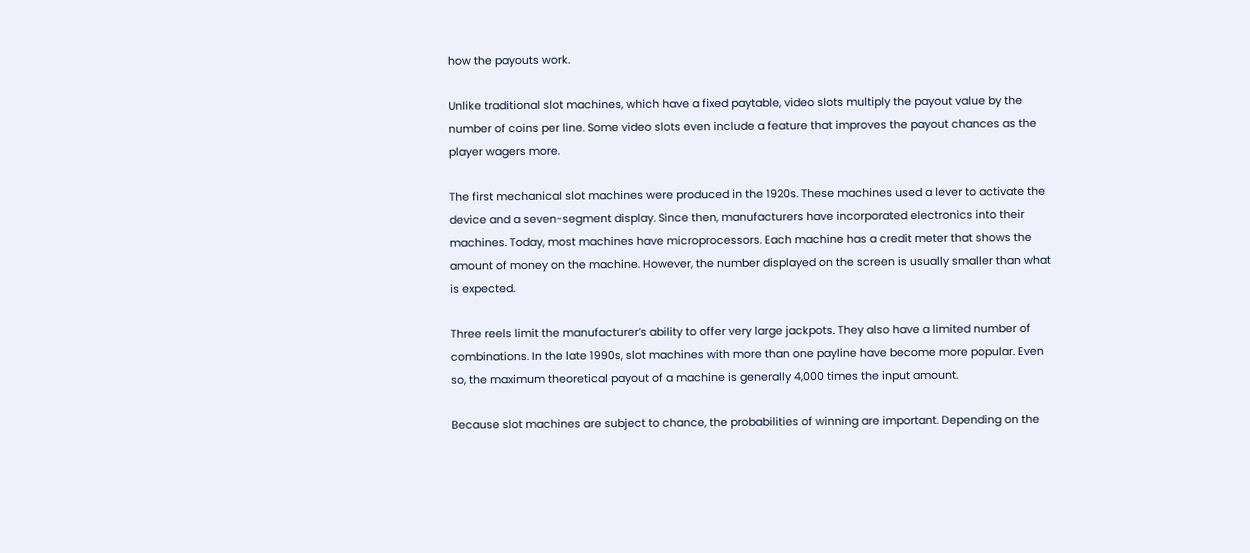how the payouts work.

Unlike traditional slot machines, which have a fixed paytable, video slots multiply the payout value by the number of coins per line. Some video slots even include a feature that improves the payout chances as the player wagers more.

The first mechanical slot machines were produced in the 1920s. These machines used a lever to activate the device and a seven-segment display. Since then, manufacturers have incorporated electronics into their machines. Today, most machines have microprocessors. Each machine has a credit meter that shows the amount of money on the machine. However, the number displayed on the screen is usually smaller than what is expected.

Three reels limit the manufacturer’s ability to offer very large jackpots. They also have a limited number of combinations. In the late 1990s, slot machines with more than one payline have become more popular. Even so, the maximum theoretical payout of a machine is generally 4,000 times the input amount.

Because slot machines are subject to chance, the probabilities of winning are important. Depending on the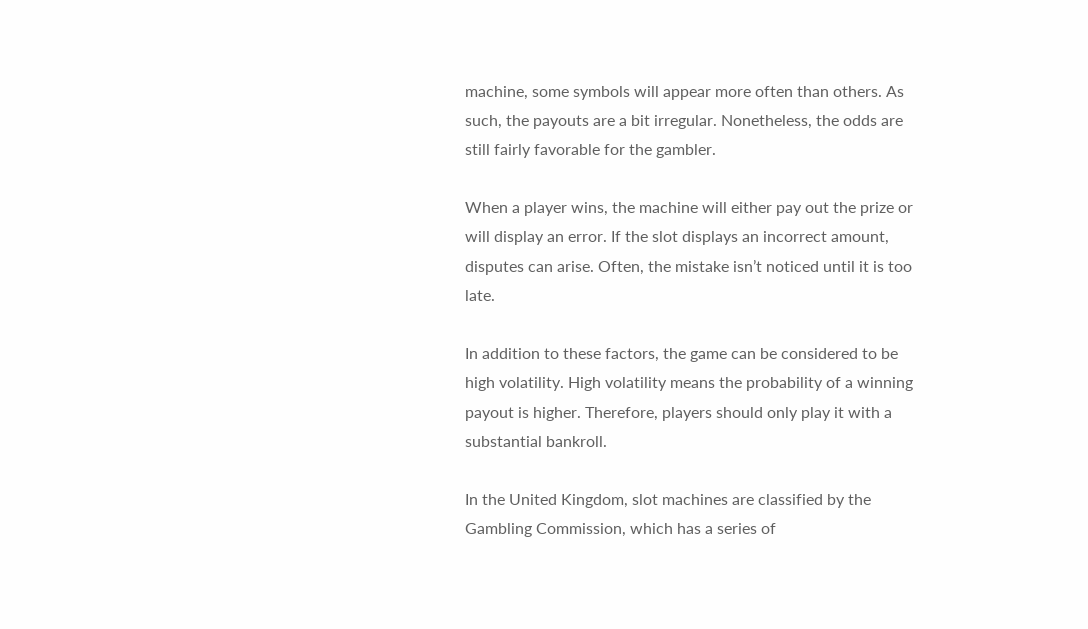machine, some symbols will appear more often than others. As such, the payouts are a bit irregular. Nonetheless, the odds are still fairly favorable for the gambler.

When a player wins, the machine will either pay out the prize or will display an error. If the slot displays an incorrect amount, disputes can arise. Often, the mistake isn’t noticed until it is too late.

In addition to these factors, the game can be considered to be high volatility. High volatility means the probability of a winning payout is higher. Therefore, players should only play it with a substantial bankroll.

In the United Kingdom, slot machines are classified by the Gambling Commission, which has a series of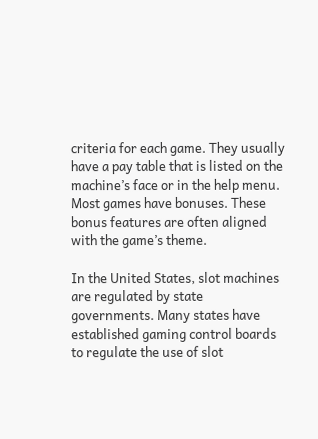criteria for each game. They usually have a pay table that is listed on the machine’s face or in the help menu. Most games have bonuses. These bonus features are often aligned with the game’s theme.

In the United States, slot machines are regulated by state governments. Many states have established gaming control boards to regulate the use of slot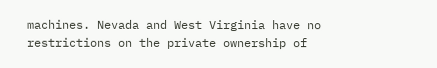machines. Nevada and West Virginia have no restrictions on the private ownership of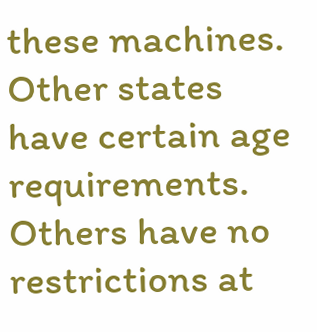these machines. Other states have certain age requirements. Others have no restrictions at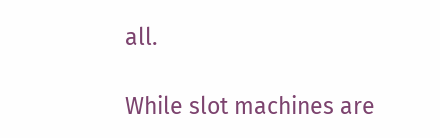all.

While slot machines are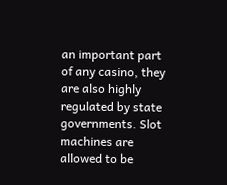an important part of any casino, they are also highly regulated by state governments. Slot machines are allowed to be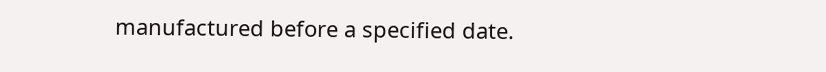manufactured before a specified date.